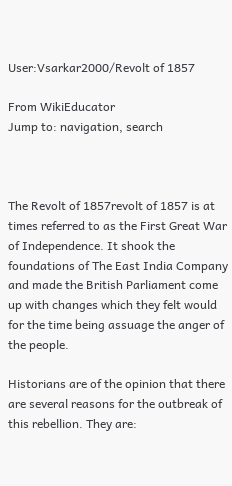User:Vsarkar2000/Revolt of 1857

From WikiEducator
Jump to: navigation, search



The Revolt of 1857revolt of 1857 is at times referred to as the First Great War of Independence. It shook the foundations of The East India Company and made the British Parliament come up with changes which they felt would for the time being assuage the anger of the people.

Historians are of the opinion that there are several reasons for the outbreak of this rebellion. They are: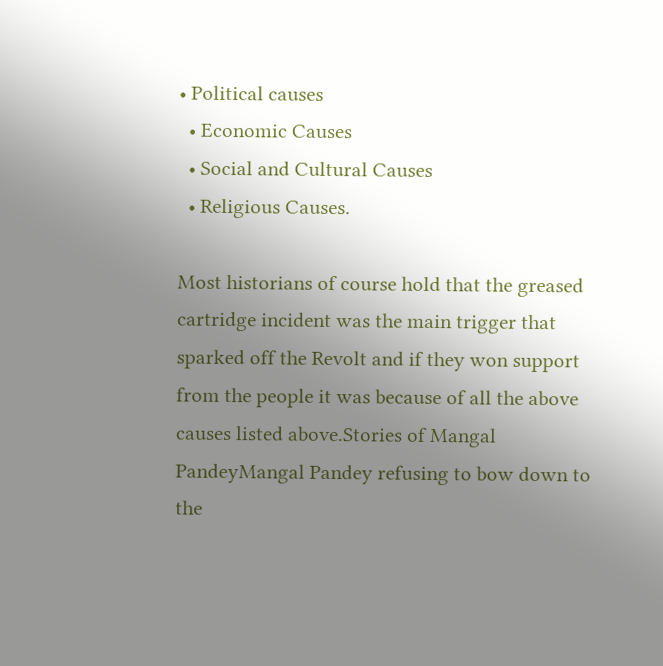• Political causes
  • Economic Causes
  • Social and Cultural Causes
  • Religious Causes.

Most historians of course hold that the greased cartridge incident was the main trigger that sparked off the Revolt and if they won support from the people it was because of all the above causes listed above.Stories of Mangal PandeyMangal Pandey refusing to bow down to the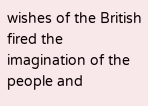wishes of the British fired the imagination of the people and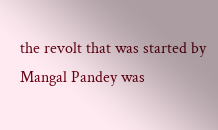the revolt that was started by Mangal Pandey was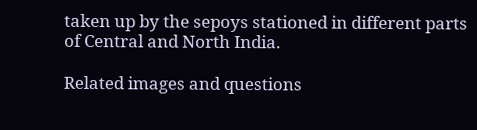taken up by the sepoys stationed in different parts of Central and North India.

Related images and questions